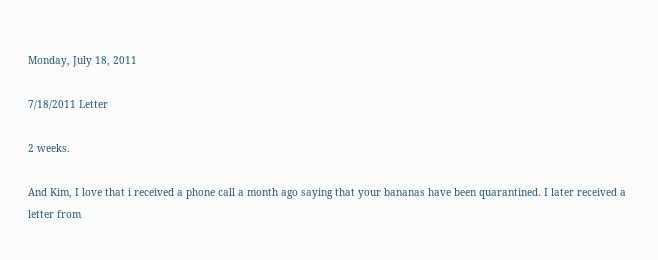Monday, July 18, 2011

7/18/2011 Letter

2 weeks.

And Kim, I love that i received a phone call a month ago saying that your bananas have been quarantined. I later received a letter from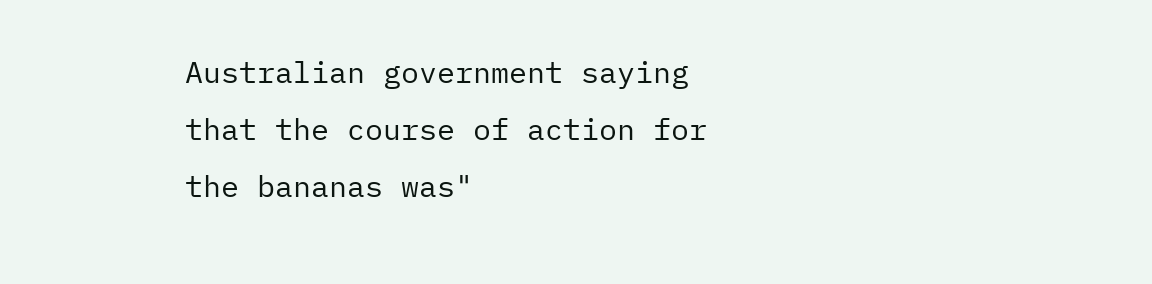Australian government saying that the course of action for the bananas was"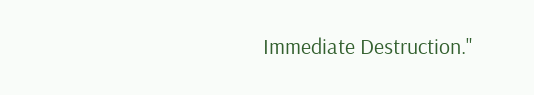Immediate Destruction."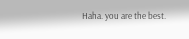Haha. you are the best.